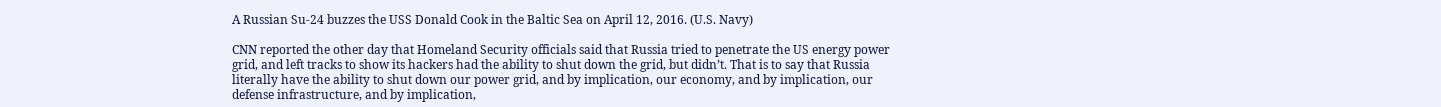A Russian Su-24 buzzes the USS Donald Cook in the Baltic Sea on April 12, 2016. (U.S. Navy)

CNN reported the other day that Homeland Security officials said that Russia tried to penetrate the US energy power grid, and left tracks to show its hackers had the ability to shut down the grid, but didn’t. That is to say that Russia literally have the ability to shut down our power grid, and by implication, our economy, and by implication, our defense infrastructure, and by implication,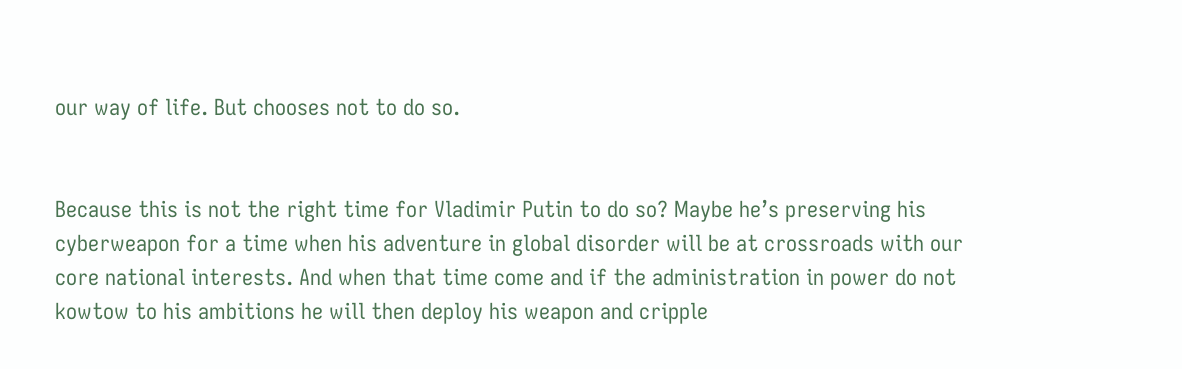our way of life. But chooses not to do so.


Because this is not the right time for Vladimir Putin to do so? Maybe he’s preserving his cyberweapon for a time when his adventure in global disorder will be at crossroads with our core national interests. And when that time come and if the administration in power do not kowtow to his ambitions he will then deploy his weapon and cripple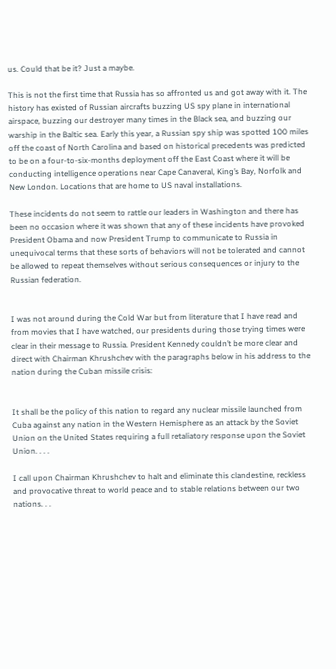us. Could that be it? Just a maybe.

This is not the first time that Russia has so affronted us and got away with it. The history has existed of Russian aircrafts buzzing US spy plane in international airspace, buzzing our destroyer many times in the Black sea, and buzzing our warship in the Baltic sea. Early this year, a Russian spy ship was spotted 100 miles off the coast of North Carolina and based on historical precedents was predicted to be on a four-to-six-months deployment off the East Coast where it will be conducting intelligence operations near Cape Canaveral, King’s Bay, Norfolk and New London. Locations that are home to US naval installations.

These incidents do not seem to rattle our leaders in Washington and there has been no occasion where it was shown that any of these incidents have provoked President Obama and now President Trump to communicate to Russia in unequivocal terms that these sorts of behaviors will not be tolerated and cannot be allowed to repeat themselves without serious consequences or injury to the Russian federation.


I was not around during the Cold War but from literature that I have read and from movies that I have watched, our presidents during those trying times were clear in their message to Russia. President Kennedy couldn’t be more clear and direct with Chairman Khrushchev with the paragraphs below in his address to the nation during the Cuban missile crisis:


It shall be the policy of this nation to regard any nuclear missile launched from Cuba against any nation in the Western Hemisphere as an attack by the Soviet Union on the United States requiring a full retaliatory response upon the Soviet Union. . . .

I call upon Chairman Khrushchev to halt and eliminate this clandestine, reckless and provocative threat to world peace and to stable relations between our two nations. . .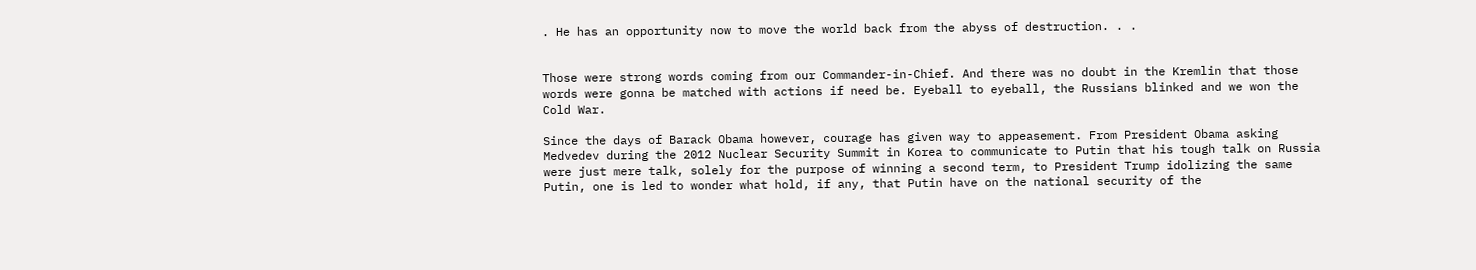. He has an opportunity now to move the world back from the abyss of destruction. . .


Those were strong words coming from our Commander-in-Chief. And there was no doubt in the Kremlin that those words were gonna be matched with actions if need be. Eyeball to eyeball, the Russians blinked and we won the Cold War.

Since the days of Barack Obama however, courage has given way to appeasement. From President Obama asking Medvedev during the 2012 Nuclear Security Summit in Korea to communicate to Putin that his tough talk on Russia were just mere talk, solely for the purpose of winning a second term, to President Trump idolizing the same Putin, one is led to wonder what hold, if any, that Putin have on the national security of the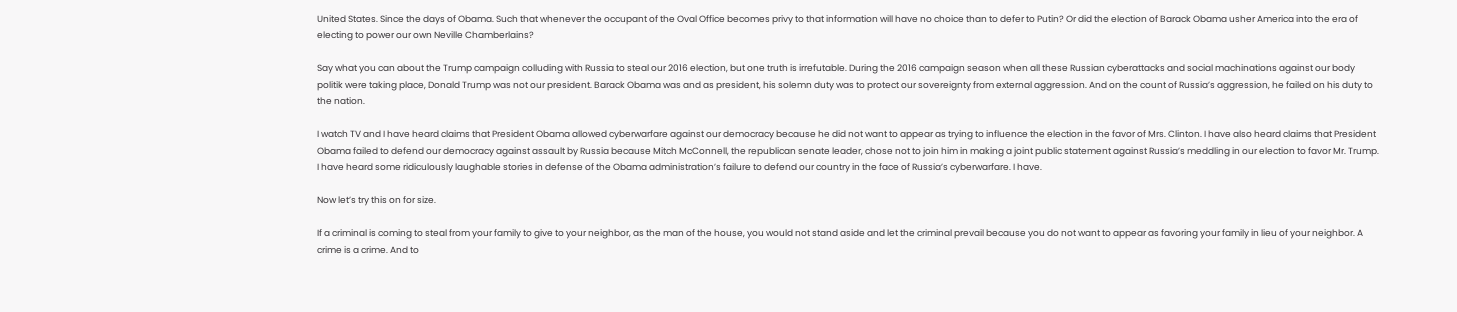United States. Since the days of Obama. Such that whenever the occupant of the Oval Office becomes privy to that information will have no choice than to defer to Putin? Or did the election of Barack Obama usher America into the era of electing to power our own Neville Chamberlains?

Say what you can about the Trump campaign colluding with Russia to steal our 2016 election, but one truth is irrefutable. During the 2016 campaign season when all these Russian cyberattacks and social machinations against our body politik were taking place, Donald Trump was not our president. Barack Obama was and as president, his solemn duty was to protect our sovereignty from external aggression. And on the count of Russia’s aggression, he failed on his duty to the nation.

I watch TV and I have heard claims that President Obama allowed cyberwarfare against our democracy because he did not want to appear as trying to influence the election in the favor of Mrs. Clinton. I have also heard claims that President Obama failed to defend our democracy against assault by Russia because Mitch McConnell, the republican senate leader, chose not to join him in making a joint public statement against Russia’s meddling in our election to favor Mr. Trump. I have heard some ridiculously laughable stories in defense of the Obama administration’s failure to defend our country in the face of Russia’s cyberwarfare. I have.

Now let’s try this on for size.

If a criminal is coming to steal from your family to give to your neighbor, as the man of the house, you would not stand aside and let the criminal prevail because you do not want to appear as favoring your family in lieu of your neighbor. A crime is a crime. And to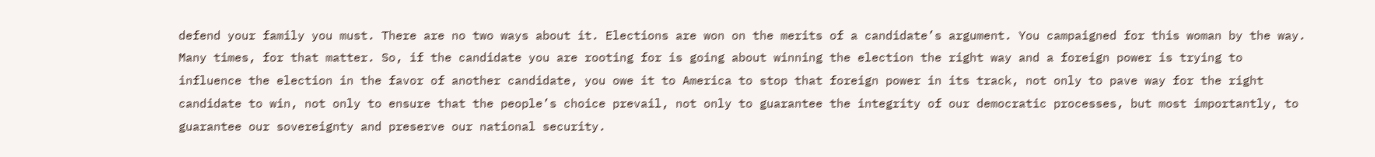defend your family you must. There are no two ways about it. Elections are won on the merits of a candidate’s argument. You campaigned for this woman by the way. Many times, for that matter. So, if the candidate you are rooting for is going about winning the election the right way and a foreign power is trying to influence the election in the favor of another candidate, you owe it to America to stop that foreign power in its track, not only to pave way for the right candidate to win, not only to ensure that the people’s choice prevail, not only to guarantee the integrity of our democratic processes, but most importantly, to guarantee our sovereignty and preserve our national security.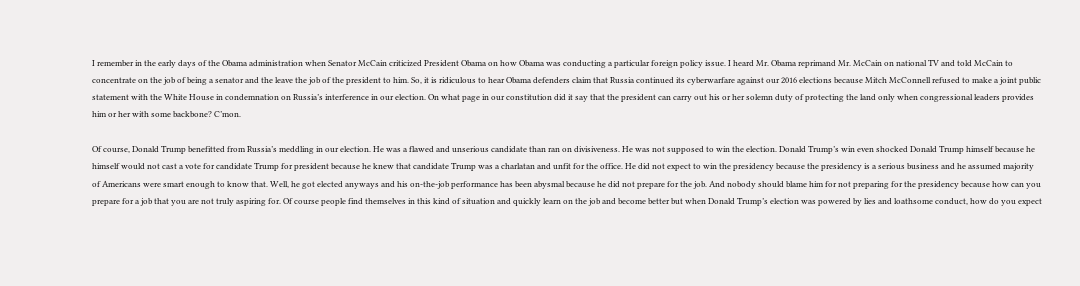I remember in the early days of the Obama administration when Senator McCain criticized President Obama on how Obama was conducting a particular foreign policy issue. I heard Mr. Obama reprimand Mr. McCain on national TV and told McCain to concentrate on the job of being a senator and the leave the job of the president to him. So, it is ridiculous to hear Obama defenders claim that Russia continued its cyberwarfare against our 2016 elections because Mitch McConnell refused to make a joint public statement with the White House in condemnation on Russia’s interference in our election. On what page in our constitution did it say that the president can carry out his or her solemn duty of protecting the land only when congressional leaders provides him or her with some backbone? C’mon.

Of course, Donald Trump benefitted from Russia’s meddling in our election. He was a flawed and unserious candidate than ran on divisiveness. He was not supposed to win the election. Donald Trump’s win even shocked Donald Trump himself because he himself would not cast a vote for candidate Trump for president because he knew that candidate Trump was a charlatan and unfit for the office. He did not expect to win the presidency because the presidency is a serious business and he assumed majority of Americans were smart enough to know that. Well, he got elected anyways and his on-the-job performance has been abysmal because he did not prepare for the job. And nobody should blame him for not preparing for the presidency because how can you prepare for a job that you are not truly aspiring for. Of course people find themselves in this kind of situation and quickly learn on the job and become better but when Donald Trump’s election was powered by lies and loathsome conduct, how do you expect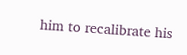him to recalibrate his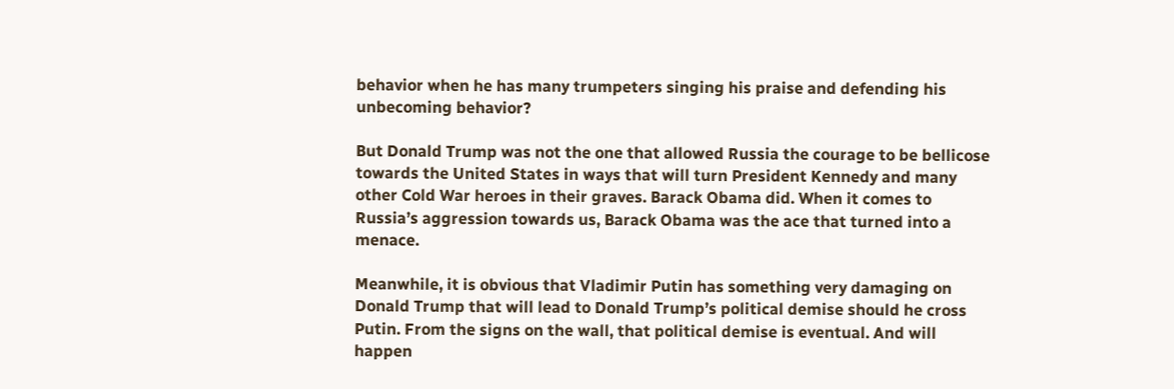behavior when he has many trumpeters singing his praise and defending his unbecoming behavior?

But Donald Trump was not the one that allowed Russia the courage to be bellicose towards the United States in ways that will turn President Kennedy and many other Cold War heroes in their graves. Barack Obama did. When it comes to Russia’s aggression towards us, Barack Obama was the ace that turned into a menace.

Meanwhile, it is obvious that Vladimir Putin has something very damaging on Donald Trump that will lead to Donald Trump’s political demise should he cross Putin. From the signs on the wall, that political demise is eventual. And will happen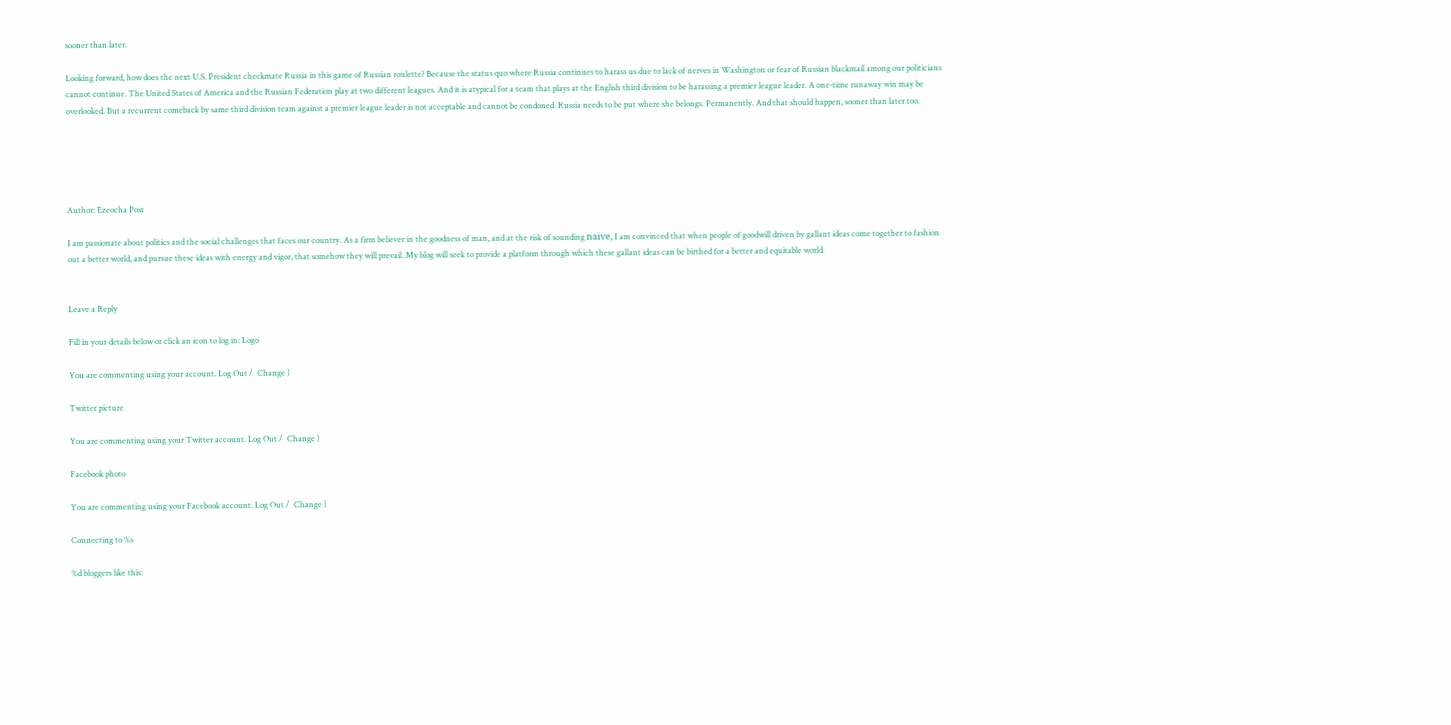sooner than later.

Looking forward, how does the next U.S. President checkmate Russia in this game of Russian roulette? Because the status quo where Russia continues to harass us due to lack of nerves in Washington or fear of Russian blackmail among our politicians cannot continue. The United States of America and the Russian Federation play at two different leagues. And it is atypical for a team that plays at the English third division to be harassing a premier league leader. A one-time runaway win may be overlooked. But a recurrent comeback by same third division team against a premier league leader is not acceptable and cannot be condoned. Russia needs to be put where she belongs. Permanently. And that should happen, sooner than later too.





Author: Ezeocha Post

I am passionate about politics and the social challenges that faces our country. As a firm believer in the goodness of man, and at the risk of sounding naïve, I am convinced that when people of goodwill driven by gallant ideas come together to fashion out a better world, and pursue these ideas with energy and vigor, that somehow they will prevail. My blog will seek to provide a platform through which these gallant ideas can be birthed for a better and equitable world.


Leave a Reply

Fill in your details below or click an icon to log in: Logo

You are commenting using your account. Log Out /  Change )

Twitter picture

You are commenting using your Twitter account. Log Out /  Change )

Facebook photo

You are commenting using your Facebook account. Log Out /  Change )

Connecting to %s

%d bloggers like this: